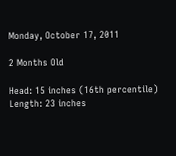Monday, October 17, 2011

2 Months Old

Head: 15 inches (16th percentile)
Length: 23 inches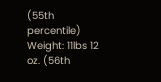(55th percentile)
Weight: 11lbs 12 oz. (56th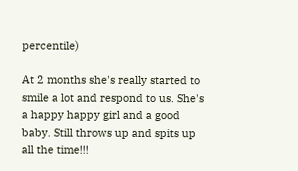percentile)

At 2 months she's really started to smile a lot and respond to us. She's a happy happy girl and a good baby. Still throws up and spits up all the time!!!